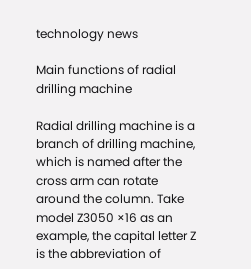technology news

Main functions of radial drilling machine

Radial drilling machine is a branch of drilling machine, which is named after the cross arm can rotate around the column. Take model Z3050 ×16 as an example, the capital letter Z is the abbreviation of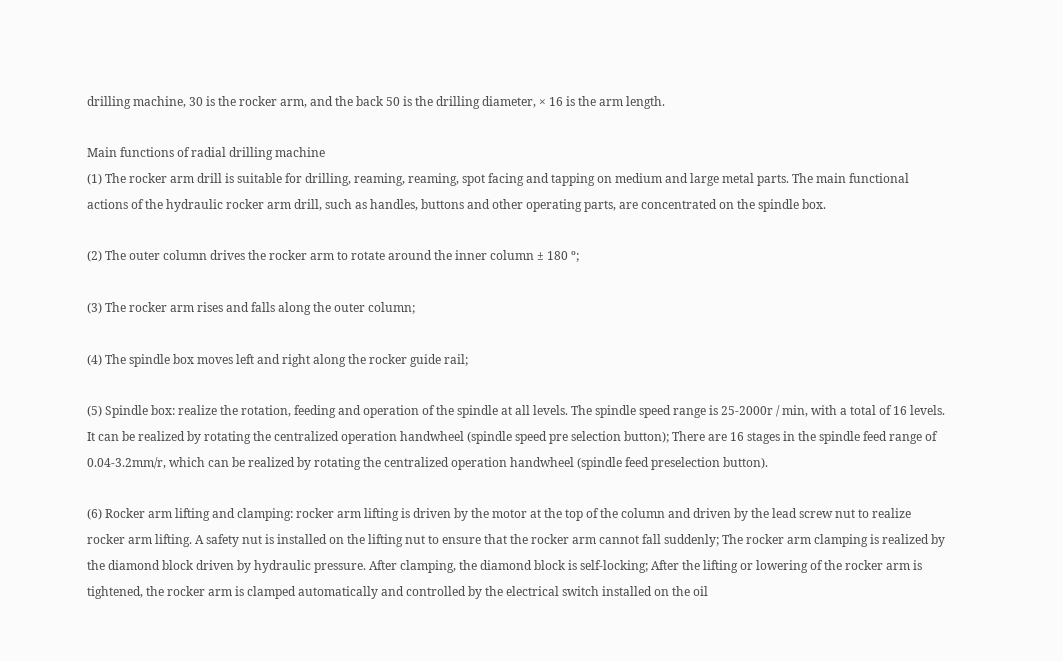drilling machine, 30 is the rocker arm, and the back 50 is the drilling diameter, × 16 is the arm length.

Main functions of radial drilling machine
(1) The rocker arm drill is suitable for drilling, reaming, reaming, spot facing and tapping on medium and large metal parts. The main functional actions of the hydraulic rocker arm drill, such as handles, buttons and other operating parts, are concentrated on the spindle box.

(2) The outer column drives the rocker arm to rotate around the inner column ± 180 º;

(3) The rocker arm rises and falls along the outer column;

(4) The spindle box moves left and right along the rocker guide rail;

(5) Spindle box: realize the rotation, feeding and operation of the spindle at all levels. The spindle speed range is 25-2000r / min, with a total of 16 levels. It can be realized by rotating the centralized operation handwheel (spindle speed pre selection button); There are 16 stages in the spindle feed range of 0.04-3.2mm/r, which can be realized by rotating the centralized operation handwheel (spindle feed preselection button).

(6) Rocker arm lifting and clamping: rocker arm lifting is driven by the motor at the top of the column and driven by the lead screw nut to realize rocker arm lifting. A safety nut is installed on the lifting nut to ensure that the rocker arm cannot fall suddenly; The rocker arm clamping is realized by the diamond block driven by hydraulic pressure. After clamping, the diamond block is self-locking; After the lifting or lowering of the rocker arm is tightened, the rocker arm is clamped automatically and controlled by the electrical switch installed on the oil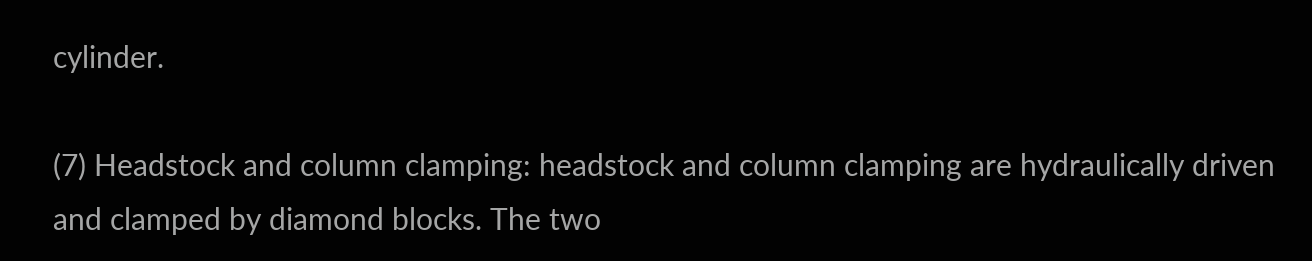cylinder.

(7) Headstock and column clamping: headstock and column clamping are hydraulically driven and clamped by diamond blocks. The two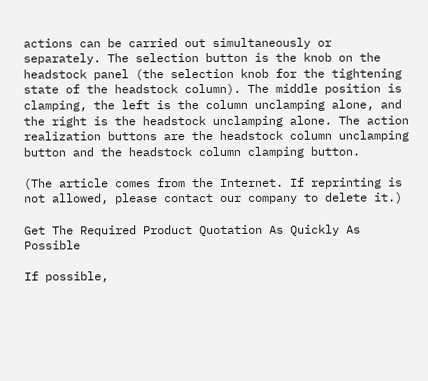actions can be carried out simultaneously or separately. The selection button is the knob on the headstock panel (the selection knob for the tightening state of the headstock column). The middle position is clamping, the left is the column unclamping alone, and the right is the headstock unclamping alone. The action realization buttons are the headstock column unclamping button and the headstock column clamping button.

(The article comes from the Internet. If reprinting is not allowed, please contact our company to delete it.)

Get The Required Product Quotation As Quickly As Possible

If possible,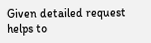Given detailed request helps to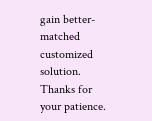gain better-matched customized solution. Thanks for your patience.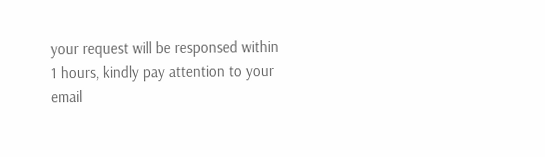your request will be responsed within 1 hours, kindly pay attention to your email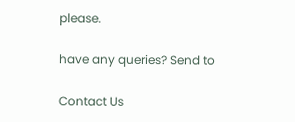please.

have any queries? Send to

Contact Us